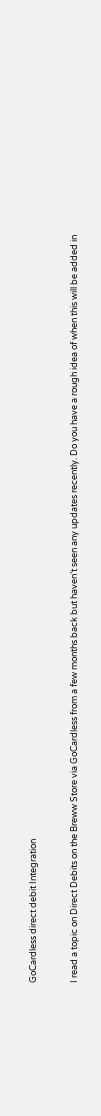GoCardless direct debit Integration


I read a topic on Direct Debits on the Breww Store via GoCardless from a few months back but haven’t seen any updates recently. Do you have a rough idea of when this will be added in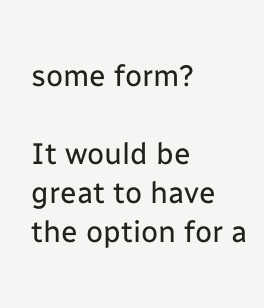some form?

It would be great to have the option for a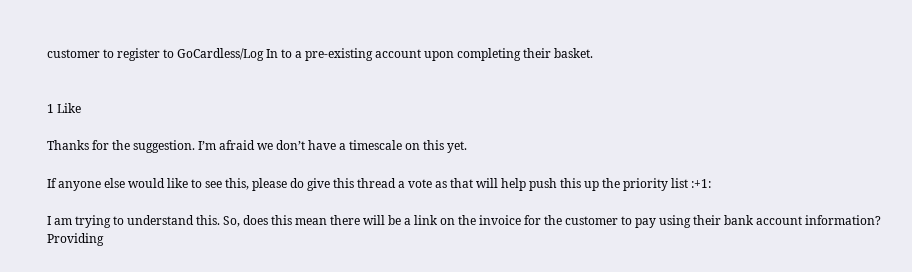customer to register to GoCardless/Log In to a pre-existing account upon completing their basket.


1 Like

Thanks for the suggestion. I’m afraid we don’t have a timescale on this yet.

If anyone else would like to see this, please do give this thread a vote as that will help push this up the priority list :+1:

I am trying to understand this. So, does this mean there will be a link on the invoice for the customer to pay using their bank account information? Providing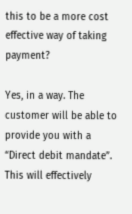this to be a more cost effective way of taking payment?

Yes, in a way. The customer will be able to provide you with a “Direct debit mandate”. This will effectively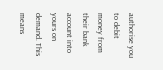authorise you to debit money from their bank account into yours on demand. This means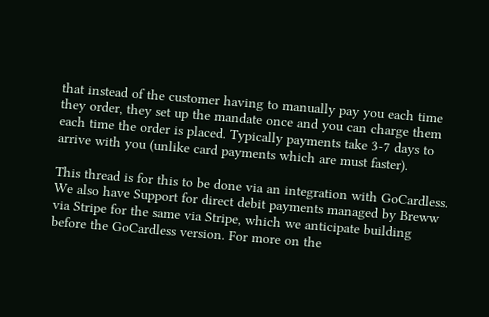that instead of the customer having to manually pay you each time they order, they set up the mandate once and you can charge them each time the order is placed. Typically payments take 3-7 days to arrive with you (unlike card payments which are must faster).

This thread is for this to be done via an integration with GoCardless. We also have Support for direct debit payments managed by Breww via Stripe for the same via Stripe, which we anticipate building before the GoCardless version. For more on the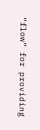“flow” for providing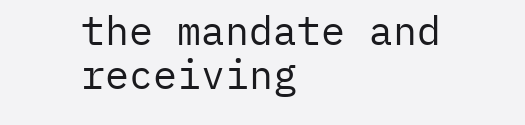the mandate and receiving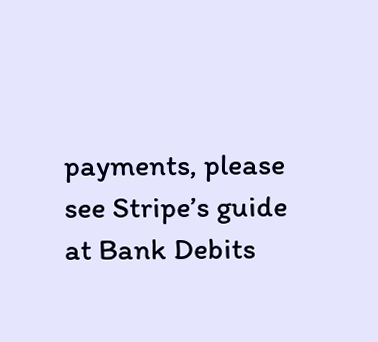payments, please see Stripe’s guide at Bank Debits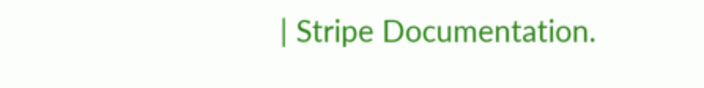| Stripe Documentation.